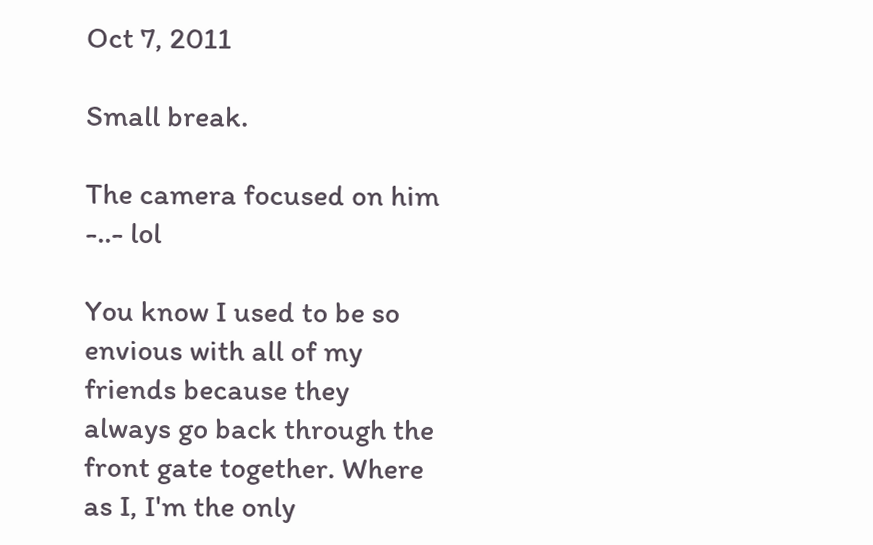Oct 7, 2011

Small break.

The camera focused on him -..- lol

You know I used to be so envious with all of my friends because they always go back through the front gate together. Where as I, I'm the only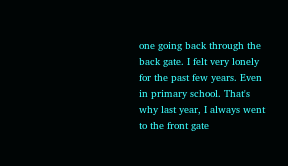one going back through the back gate. I felt very lonely for the past few years. Even in primary school. That's why last year, I always went to the front gate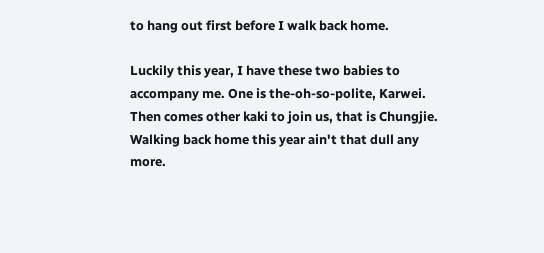to hang out first before I walk back home.

Luckily this year, I have these two babies to accompany me. One is the-oh-so-polite, Karwei. Then comes other kaki to join us, that is Chungjie. Walking back home this year ain't that dull any more.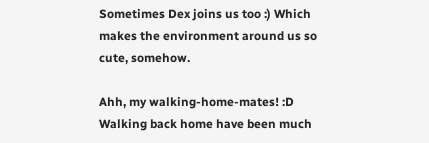Sometimes Dex joins us too :) Which makes the environment around us so cute, somehow.

Ahh, my walking-home-mates! :D
Walking back home have been much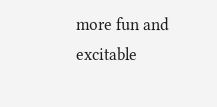more fun and excitable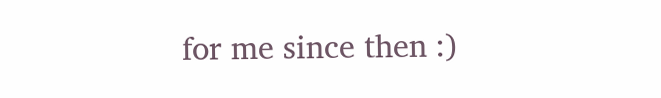for me since then :)